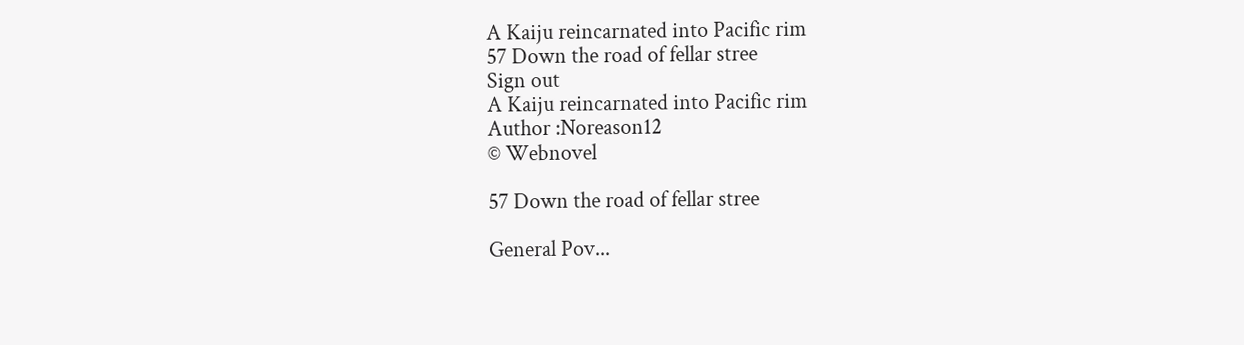A Kaiju reincarnated into Pacific rim
57 Down the road of fellar stree
Sign out
A Kaiju reincarnated into Pacific rim
Author :Noreason12
© Webnovel

57 Down the road of fellar stree

General Pov...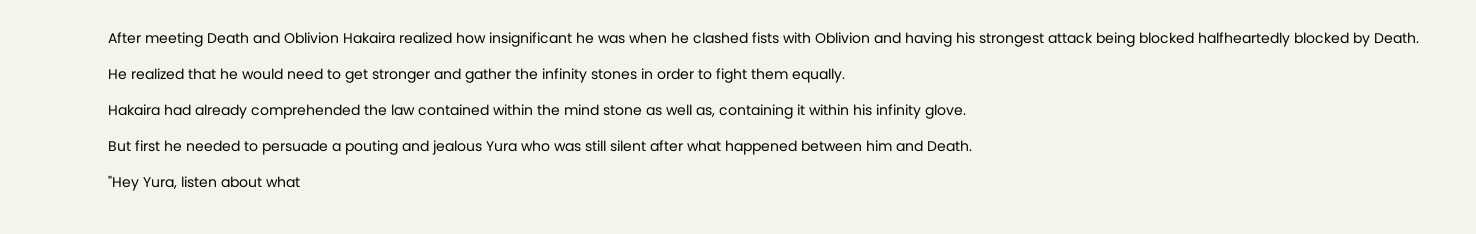After meeting Death and Oblivion Hakaira realized how insignificant he was when he clashed fists with Oblivion and having his strongest attack being blocked halfheartedly blocked by Death.

He realized that he would need to get stronger and gather the infinity stones in order to fight them equally.

Hakaira had already comprehended the law contained within the mind stone as well as, containing it within his infinity glove.

But first he needed to persuade a pouting and jealous Yura who was still silent after what happened between him and Death.

"Hey Yura, listen about what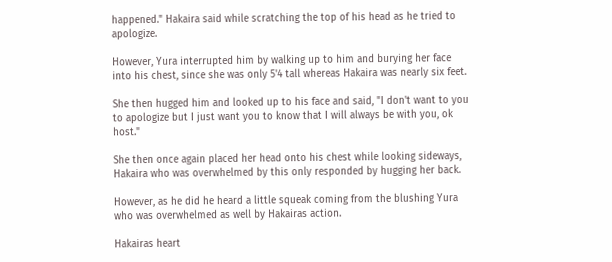happened." Hakaira said while scratching the top of his head as he tried to apologize.

However, Yura interrupted him by walking up to him and burying her face into his chest, since she was only 5'4 tall whereas Hakaira was nearly six feet.

She then hugged him and looked up to his face and said, "I don't want to you to apologize but I just want you to know that I will always be with you, ok host."

She then once again placed her head onto his chest while looking sideways, Hakaira who was overwhelmed by this only responded by hugging her back.

However, as he did he heard a little squeak coming from the blushing Yura who was overwhelmed as well by Hakairas action.

Hakairas heart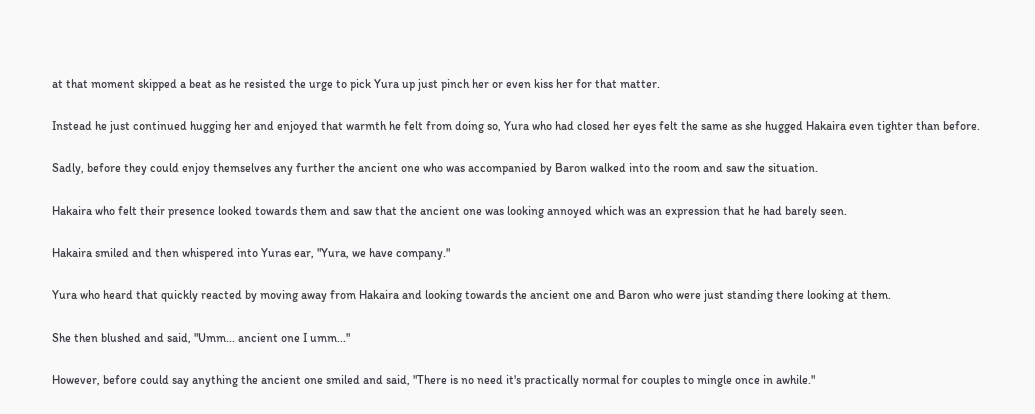at that moment skipped a beat as he resisted the urge to pick Yura up just pinch her or even kiss her for that matter.

Instead he just continued hugging her and enjoyed that warmth he felt from doing so, Yura who had closed her eyes felt the same as she hugged Hakaira even tighter than before.

Sadly, before they could enjoy themselves any further the ancient one who was accompanied by Baron walked into the room and saw the situation.

Hakaira who felt their presence looked towards them and saw that the ancient one was looking annoyed which was an expression that he had barely seen.

Hakaira smiled and then whispered into Yuras ear, "Yura, we have company."

Yura who heard that quickly reacted by moving away from Hakaira and looking towards the ancient one and Baron who were just standing there looking at them.

She then blushed and said, "Umm... ancient one I umm..."

However, before could say anything the ancient one smiled and said, "There is no need it's practically normal for couples to mingle once in awhile."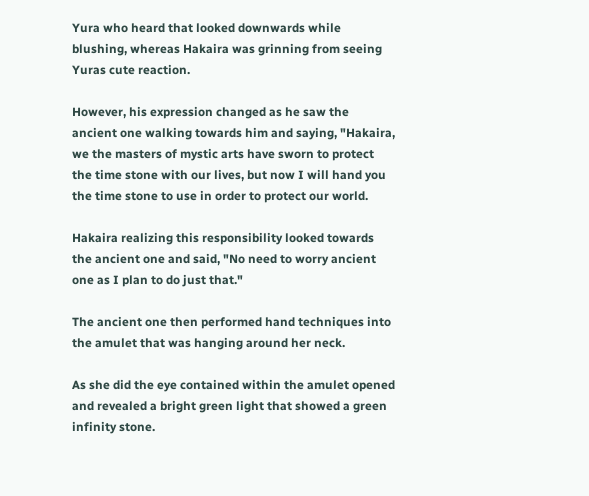Yura who heard that looked downwards while blushing, whereas Hakaira was grinning from seeing Yuras cute reaction.

However, his expression changed as he saw the ancient one walking towards him and saying, "Hakaira, we the masters of mystic arts have sworn to protect the time stone with our lives, but now I will hand you the time stone to use in order to protect our world.

Hakaira realizing this responsibility looked towards the ancient one and said, "No need to worry ancient one as I plan to do just that."

The ancient one then performed hand techniques into the amulet that was hanging around her neck.

As she did the eye contained within the amulet opened and revealed a bright green light that showed a green infinity stone.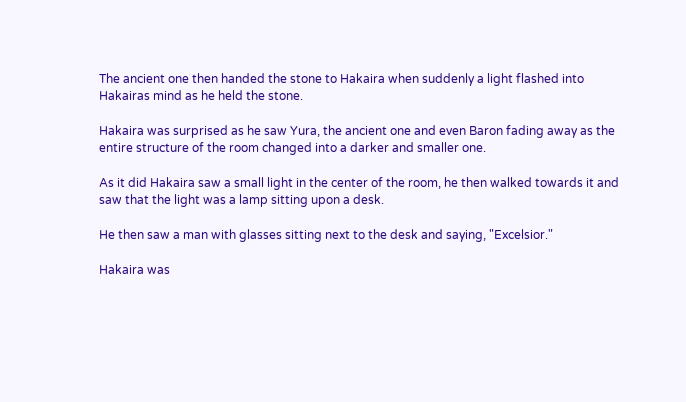The ancient one then handed the stone to Hakaira when suddenly a light flashed into Hakairas mind as he held the stone.

Hakaira was surprised as he saw Yura, the ancient one and even Baron fading away as the entire structure of the room changed into a darker and smaller one.

As it did Hakaira saw a small light in the center of the room, he then walked towards it and saw that the light was a lamp sitting upon a desk.

He then saw a man with glasses sitting next to the desk and saying, "Excelsior."

Hakaira was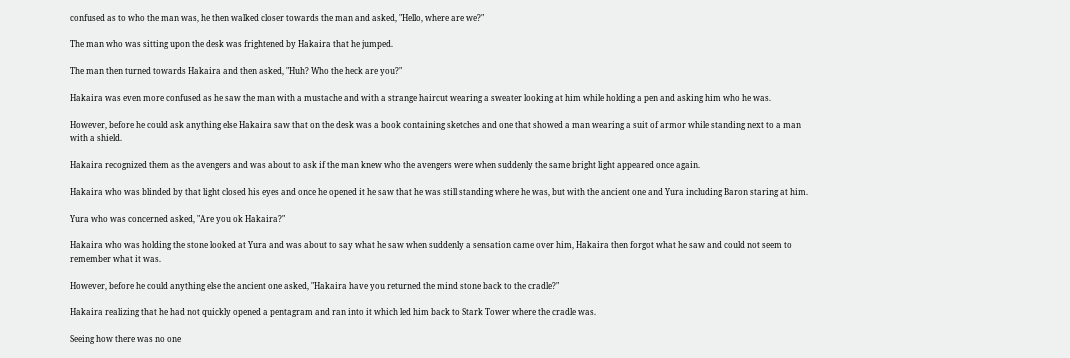confused as to who the man was, he then walked closer towards the man and asked, "Hello, where are we?"

The man who was sitting upon the desk was frightened by Hakaira that he jumped.

The man then turned towards Hakaira and then asked, "Huh? Who the heck are you?"

Hakaira was even more confused as he saw the man with a mustache and with a strange haircut wearing a sweater looking at him while holding a pen and asking him who he was.

However, before he could ask anything else Hakaira saw that on the desk was a book containing sketches and one that showed a man wearing a suit of armor while standing next to a man with a shield.

Hakaira recognized them as the avengers and was about to ask if the man knew who the avengers were when suddenly the same bright light appeared once again.

Hakaira who was blinded by that light closed his eyes and once he opened it he saw that he was still standing where he was, but with the ancient one and Yura including Baron staring at him.

Yura who was concerned asked, "Are you ok Hakaira?"

Hakaira who was holding the stone looked at Yura and was about to say what he saw when suddenly a sensation came over him, Hakaira then forgot what he saw and could not seem to remember what it was.

However, before he could anything else the ancient one asked, "Hakaira have you returned the mind stone back to the cradle?"

Hakaira realizing that he had not quickly opened a pentagram and ran into it which led him back to Stark Tower where the cradle was.

Seeing how there was no one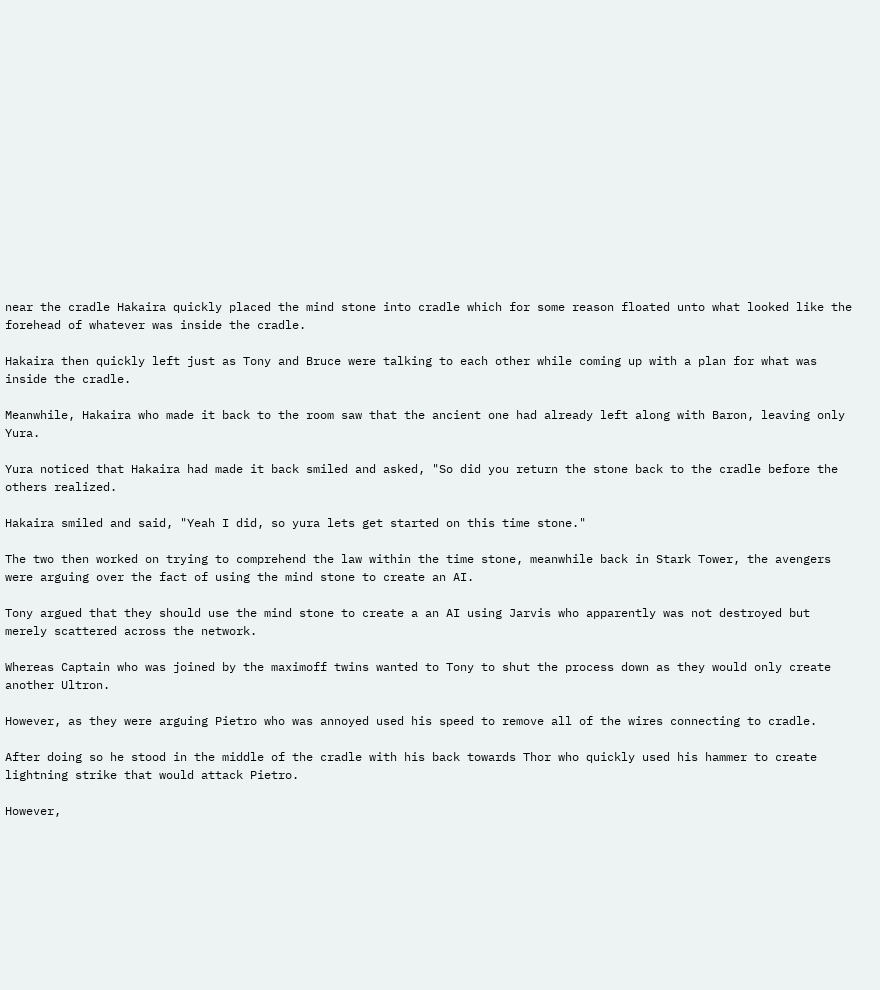near the cradle Hakaira quickly placed the mind stone into cradle which for some reason floated unto what looked like the forehead of whatever was inside the cradle.

Hakaira then quickly left just as Tony and Bruce were talking to each other while coming up with a plan for what was inside the cradle.

Meanwhile, Hakaira who made it back to the room saw that the ancient one had already left along with Baron, leaving only Yura.

Yura noticed that Hakaira had made it back smiled and asked, "So did you return the stone back to the cradle before the others realized.

Hakaira smiled and said, "Yeah I did, so yura lets get started on this time stone."

The two then worked on trying to comprehend the law within the time stone, meanwhile back in Stark Tower, the avengers were arguing over the fact of using the mind stone to create an AI.

Tony argued that they should use the mind stone to create a an AI using Jarvis who apparently was not destroyed but merely scattered across the network.

Whereas Captain who was joined by the maximoff twins wanted to Tony to shut the process down as they would only create another Ultron.

However, as they were arguing Pietro who was annoyed used his speed to remove all of the wires connecting to cradle.

After doing so he stood in the middle of the cradle with his back towards Thor who quickly used his hammer to create lightning strike that would attack Pietro.

However,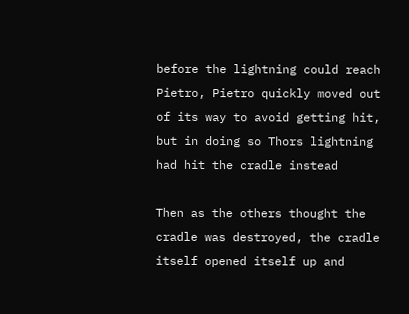before the lightning could reach Pietro, Pietro quickly moved out of its way to avoid getting hit, but in doing so Thors lightning had hit the cradle instead

Then as the others thought the cradle was destroyed, the cradle itself opened itself up and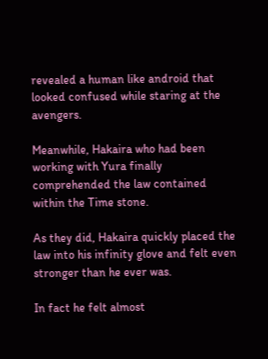revealed a human like android that looked confused while staring at the avengers.

Meanwhile, Hakaira who had been working with Yura finally comprehended the law contained within the Time stone.

As they did, Hakaira quickly placed the law into his infinity glove and felt even stronger than he ever was.

In fact he felt almost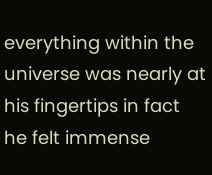everything within the universe was nearly at his fingertips in fact he felt immense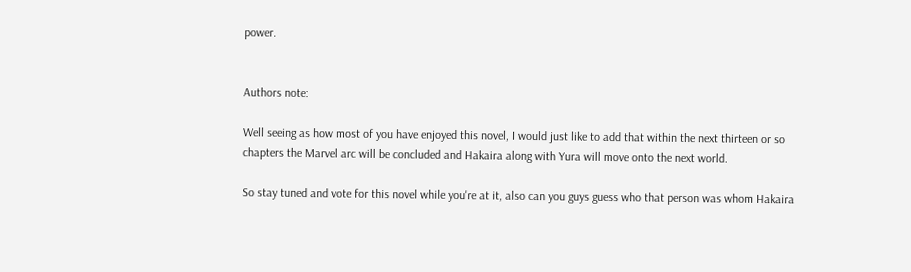power.


Authors note:

Well seeing as how most of you have enjoyed this novel, I would just like to add that within the next thirteen or so chapters the Marvel arc will be concluded and Hakaira along with Yura will move onto the next world.

So stay tuned and vote for this novel while you're at it, also can you guys guess who that person was whom Hakaira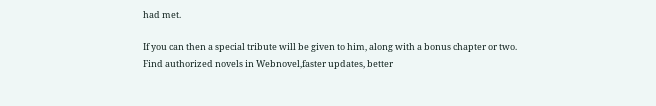had met.

If you can then a special tribute will be given to him, along with a bonus chapter or two.
Find authorized novels in Webnovel,faster updates, better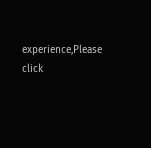experience,Please click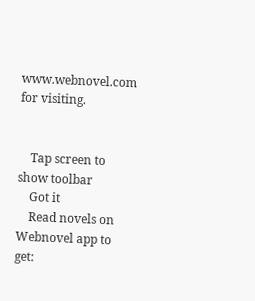www.webnovel.com for visiting.


    Tap screen to show toolbar
    Got it
    Read novels on Webnovel app to get: